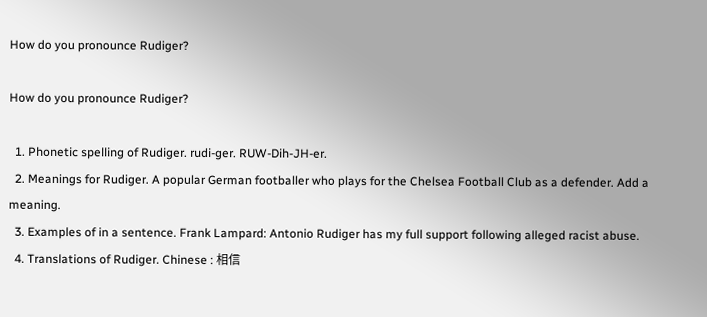How do you pronounce Rudiger?

How do you pronounce Rudiger?

  1. Phonetic spelling of Rudiger. rudi-ger. RUW-Dih-JH-er.
  2. Meanings for Rudiger. A popular German footballer who plays for the Chelsea Football Club as a defender. Add a meaning.
  3. Examples of in a sentence. Frank Lampard: Antonio Rudiger has my full support following alleged racist abuse.
  4. Translations of Rudiger. Chinese : 相信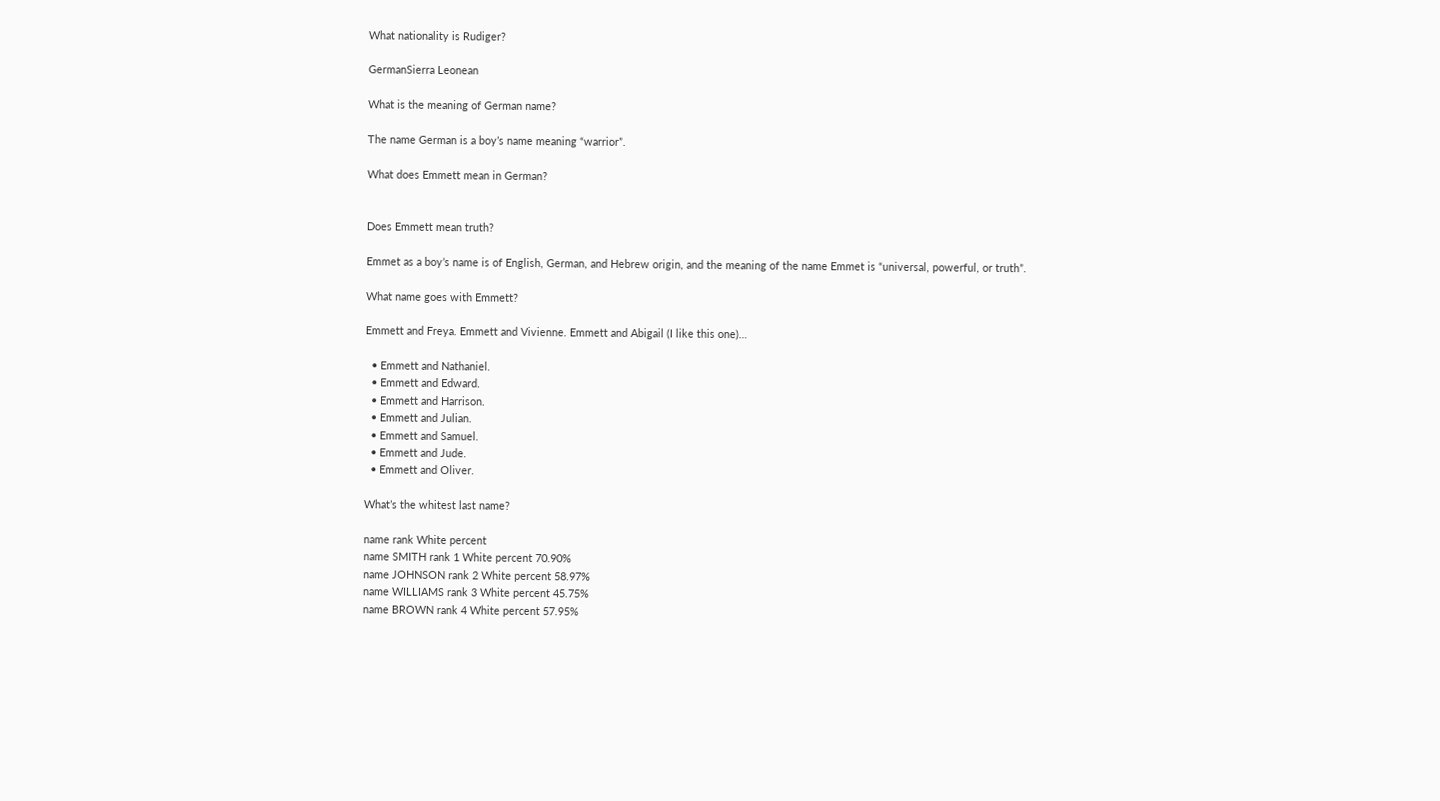What nationality is Rudiger?

GermanSierra Leonean

What is the meaning of German name?

The name German is a boy’s name meaning “warrior”.

What does Emmett mean in German?


Does Emmett mean truth?

Emmet as a boy’s name is of English, German, and Hebrew origin, and the meaning of the name Emmet is “universal, powerful, or truth”.

What name goes with Emmett?

Emmett and Freya. Emmett and Vivienne. Emmett and Abigail (I like this one)…

  • Emmett and Nathaniel.
  • Emmett and Edward.
  • Emmett and Harrison.
  • Emmett and Julian.
  • Emmett and Samuel.
  • Emmett and Jude.
  • Emmett and Oliver.

What’s the whitest last name?

name rank White percent
name SMITH rank 1 White percent 70.90%
name JOHNSON rank 2 White percent 58.97%
name WILLIAMS rank 3 White percent 45.75%
name BROWN rank 4 White percent 57.95%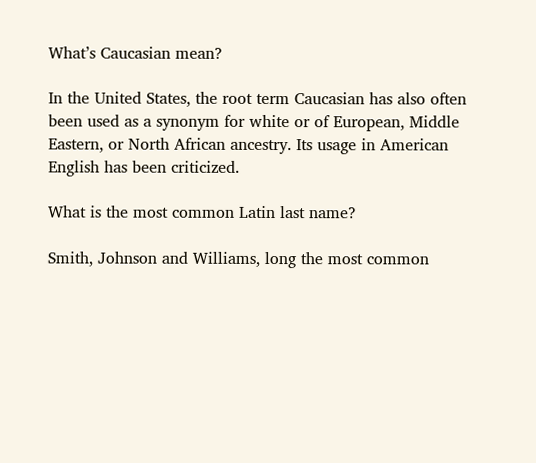What’s Caucasian mean?

In the United States, the root term Caucasian has also often been used as a synonym for white or of European, Middle Eastern, or North African ancestry. Its usage in American English has been criticized.

What is the most common Latin last name?

Smith, Johnson and Williams, long the most common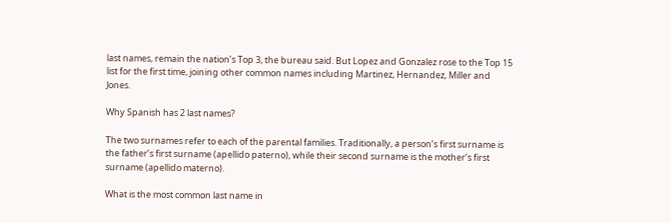last names, remain the nation’s Top 3, the bureau said. But Lopez and Gonzalez rose to the Top 15 list for the first time, joining other common names including Martinez, Hernandez, Miller and Jones.

Why Spanish has 2 last names?

The two surnames refer to each of the parental families. Traditionally, a person’s first surname is the father’s first surname (apellido paterno), while their second surname is the mother’s first surname (apellido materno).

What is the most common last name in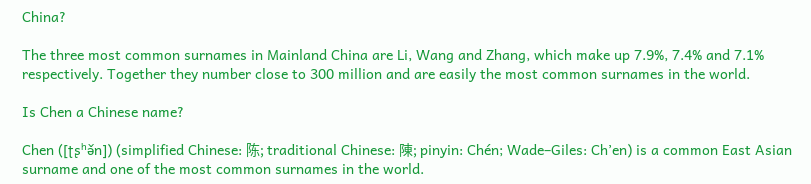China?

The three most common surnames in Mainland China are Li, Wang and Zhang, which make up 7.9%, 7.4% and 7.1% respectively. Together they number close to 300 million and are easily the most common surnames in the world.

Is Chen a Chinese name?

Chen ([ʈʂʰə̌n]) (simplified Chinese: 陈; traditional Chinese: 陳; pinyin: Chén; Wade–Giles: Ch’en) is a common East Asian surname and one of the most common surnames in the world.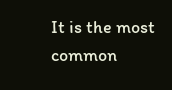It is the most common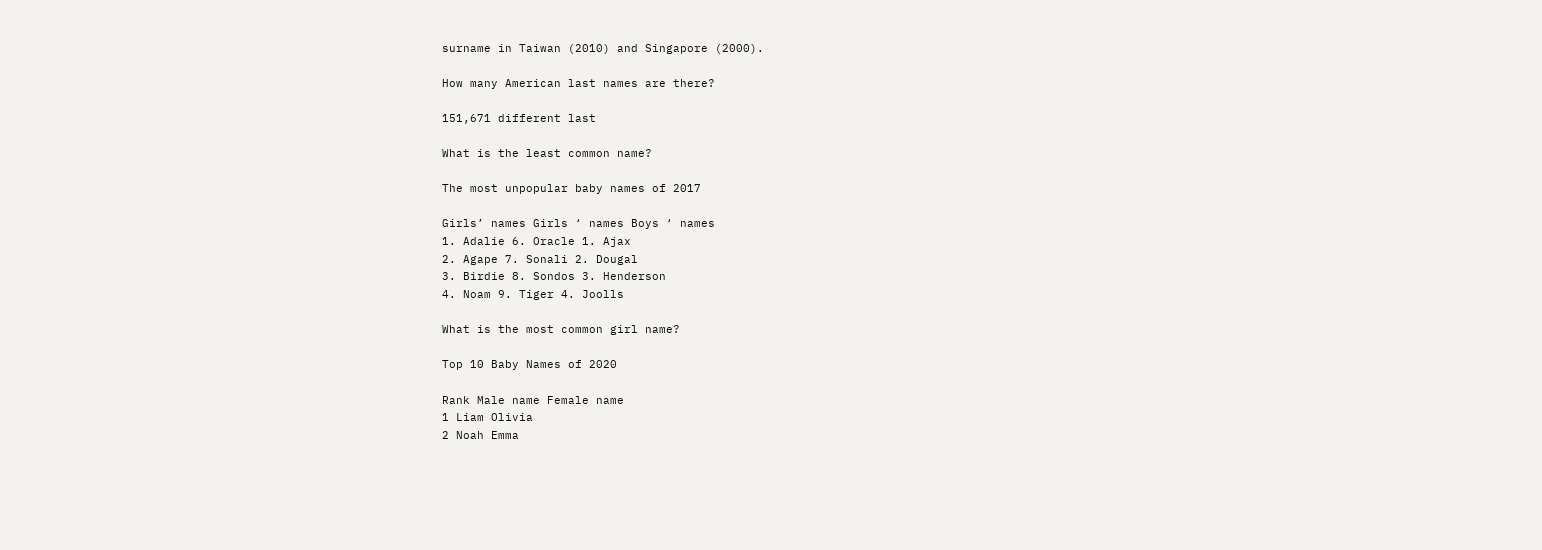surname in Taiwan (2010) and Singapore (2000).

How many American last names are there?

151,671 different last

What is the least common name?

The most unpopular baby names of 2017

Girls’ names Girls ‘ names Boys ‘ names
1. Adalie 6. Oracle 1. Ajax
2. Agape 7. Sonali 2. Dougal
3. Birdie 8. Sondos 3. Henderson
4. Noam 9. Tiger 4. Joolls

What is the most common girl name?

Top 10 Baby Names of 2020

Rank Male name Female name
1 Liam Olivia
2 Noah Emma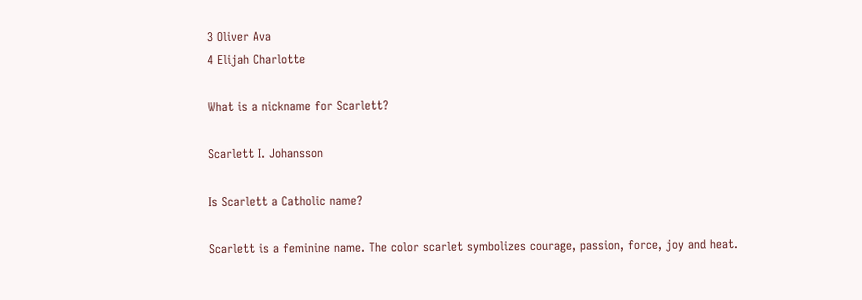3 Oliver Ava
4 Elijah Charlotte

What is a nickname for Scarlett?

Scarlett I. Johansson

Is Scarlett a Catholic name?

Scarlett is a feminine name. The color scarlet symbolizes courage, passion, force, joy and heat.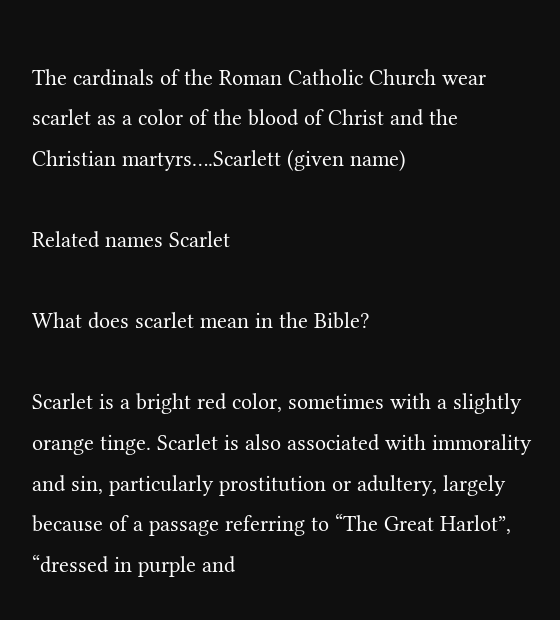The cardinals of the Roman Catholic Church wear scarlet as a color of the blood of Christ and the Christian martyrs….Scarlett (given name)

Related names Scarlet

What does scarlet mean in the Bible?

Scarlet is a bright red color, sometimes with a slightly orange tinge. Scarlet is also associated with immorality and sin, particularly prostitution or adultery, largely because of a passage referring to “The Great Harlot”, “dressed in purple and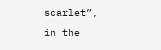scarlet”, in the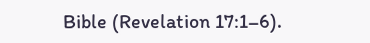Bible (Revelation 17:1–6).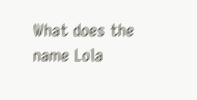What does the name Lola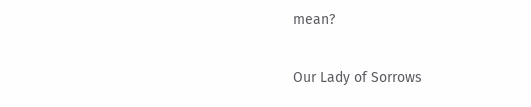mean?

Our Lady of Sorrows